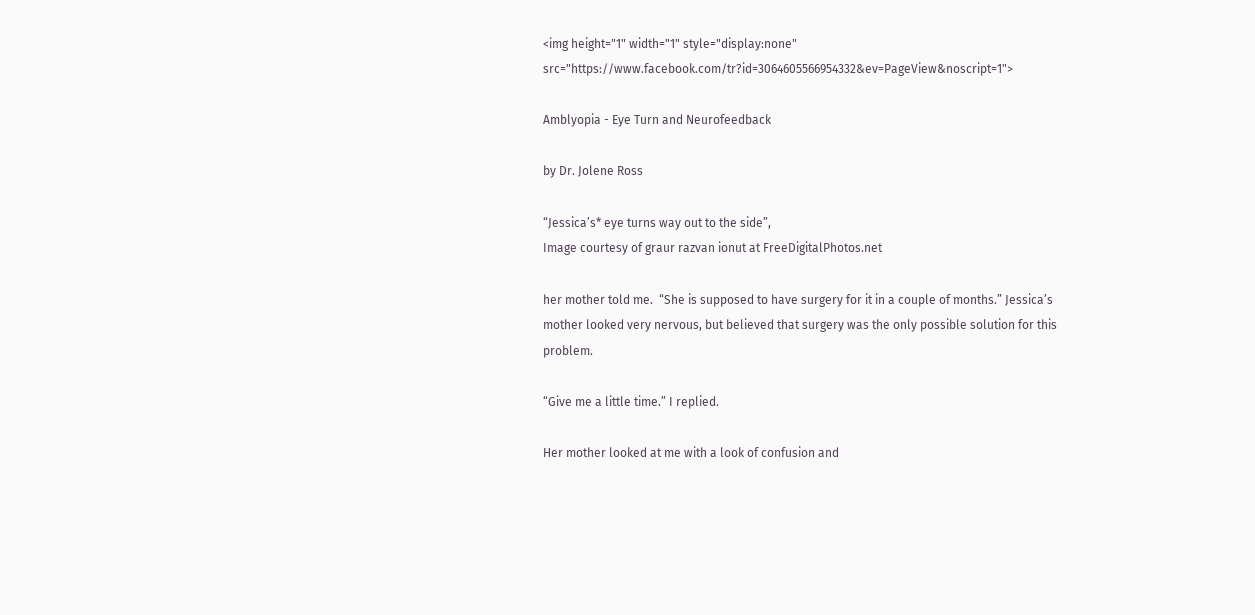<img height="1" width="1" style="display:none" src="https://www.facebook.com/tr?id=3064605566954332&ev=PageView&noscript=1">

Amblyopia - Eye Turn and Neurofeedback

by Dr. Jolene Ross

“Jessica’s* eye turns way out to the side”,
Image courtesy of graur razvan ionut at FreeDigitalPhotos.net

her mother told me.  “She is supposed to have surgery for it in a couple of months.” Jessica’s mother looked very nervous, but believed that surgery was the only possible solution for this problem.

“Give me a little time.” I replied.

Her mother looked at me with a look of confusion and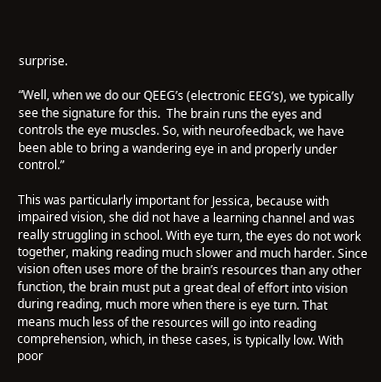surprise.

“Well, when we do our QEEG’s (electronic EEG’s), we typically see the signature for this.  The brain runs the eyes and controls the eye muscles. So, with neurofeedback, we have been able to bring a wandering eye in and properly under control.”

This was particularly important for Jessica, because with impaired vision, she did not have a learning channel and was really struggling in school. With eye turn, the eyes do not work together, making reading much slower and much harder. Since vision often uses more of the brain’s resources than any other function, the brain must put a great deal of effort into vision during reading, much more when there is eye turn. That means much less of the resources will go into reading comprehension, which, in these cases, is typically low. With poor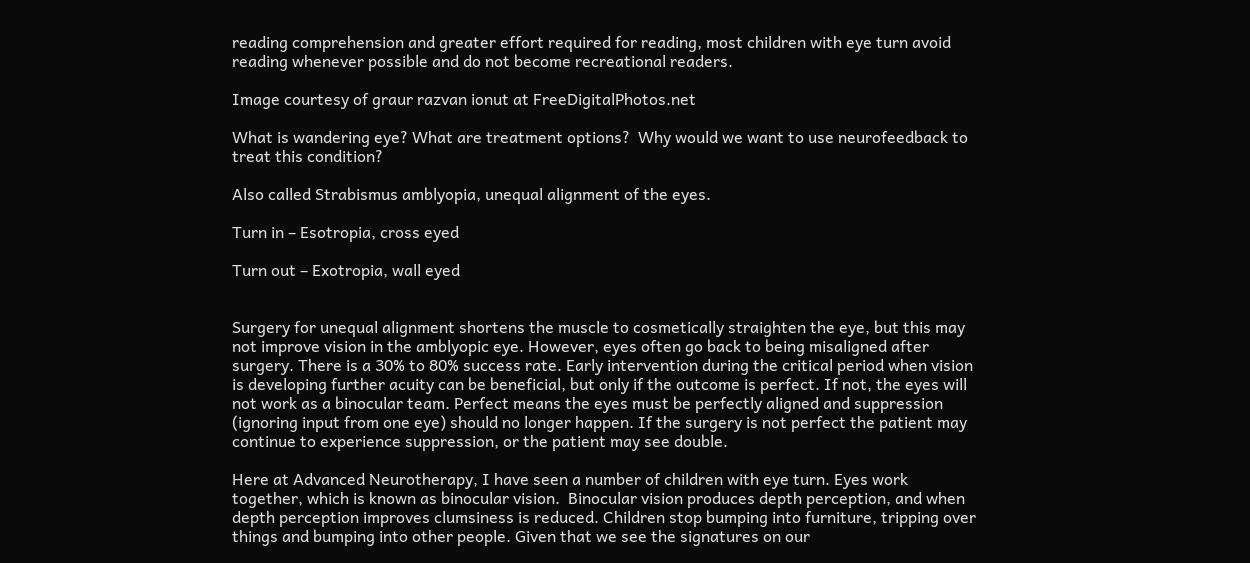reading comprehension and greater effort required for reading, most children with eye turn avoid reading whenever possible and do not become recreational readers.

Image courtesy of graur razvan ionut at FreeDigitalPhotos.net

What is wandering eye? What are treatment options?  Why would we want to use neurofeedback to treat this condition?

Also called Strabismus amblyopia, unequal alignment of the eyes.

Turn in – Esotropia, cross eyed

Turn out – Exotropia, wall eyed


Surgery for unequal alignment shortens the muscle to cosmetically straighten the eye, but this may not improve vision in the amblyopic eye. However, eyes often go back to being misaligned after surgery. There is a 30% to 80% success rate. Early intervention during the critical period when vision is developing further acuity can be beneficial, but only if the outcome is perfect. If not, the eyes will not work as a binocular team. Perfect means the eyes must be perfectly aligned and suppression (ignoring input from one eye) should no longer happen. If the surgery is not perfect the patient may continue to experience suppression, or the patient may see double.

Here at Advanced Neurotherapy, I have seen a number of children with eye turn. Eyes work together, which is known as binocular vision.  Binocular vision produces depth perception, and when depth perception improves clumsiness is reduced. Children stop bumping into furniture, tripping over things and bumping into other people. Given that we see the signatures on our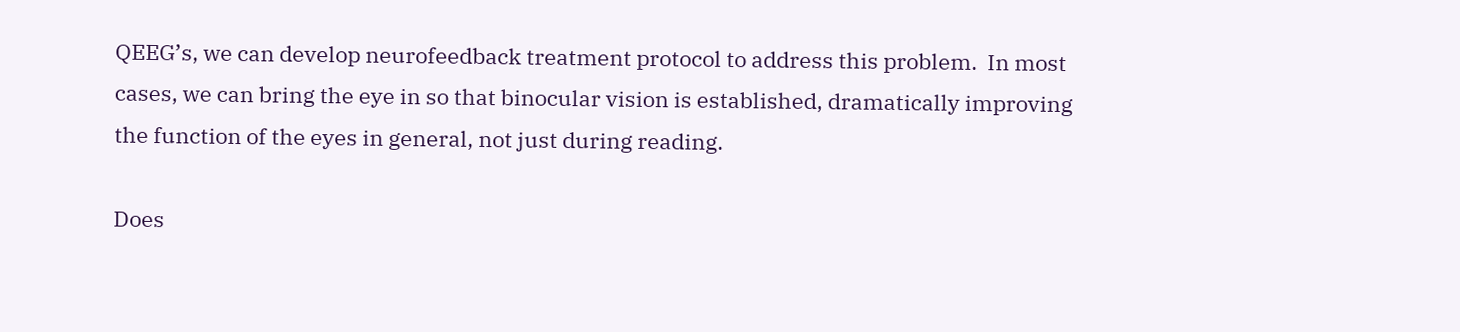QEEG’s, we can develop neurofeedback treatment protocol to address this problem.  In most cases, we can bring the eye in so that binocular vision is established, dramatically improving the function of the eyes in general, not just during reading.

Does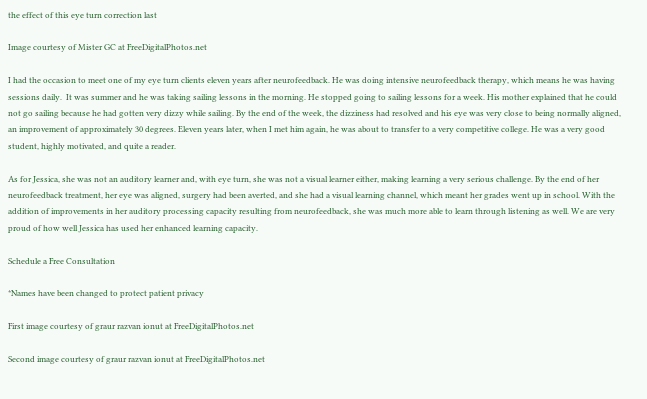the effect of this eye turn correction last

Image courtesy of Mister GC at FreeDigitalPhotos.net

I had the occasion to meet one of my eye turn clients eleven years after neurofeedback. He was doing intensive neurofeedback therapy, which means he was having sessions daily.  It was summer and he was taking sailing lessons in the morning. He stopped going to sailing lessons for a week. His mother explained that he could not go sailing because he had gotten very dizzy while sailing. By the end of the week, the dizziness had resolved and his eye was very close to being normally aligned, an improvement of approximately 30 degrees. Eleven years later, when I met him again, he was about to transfer to a very competitive college. He was a very good student, highly motivated, and quite a reader.

As for Jessica, she was not an auditory learner and, with eye turn, she was not a visual learner either, making learning a very serious challenge. By the end of her neurofeedback treatment, her eye was aligned, surgery had been averted, and she had a visual learning channel, which meant her grades went up in school. With the addition of improvements in her auditory processing capacity resulting from neurofeedback, she was much more able to learn through listening as well. We are very proud of how well Jessica has used her enhanced learning capacity.

Schedule a Free Consultation

*Names have been changed to protect patient privacy

First image courtesy of graur razvan ionut at FreeDigitalPhotos.net

Second image courtesy of graur razvan ionut at FreeDigitalPhotos.net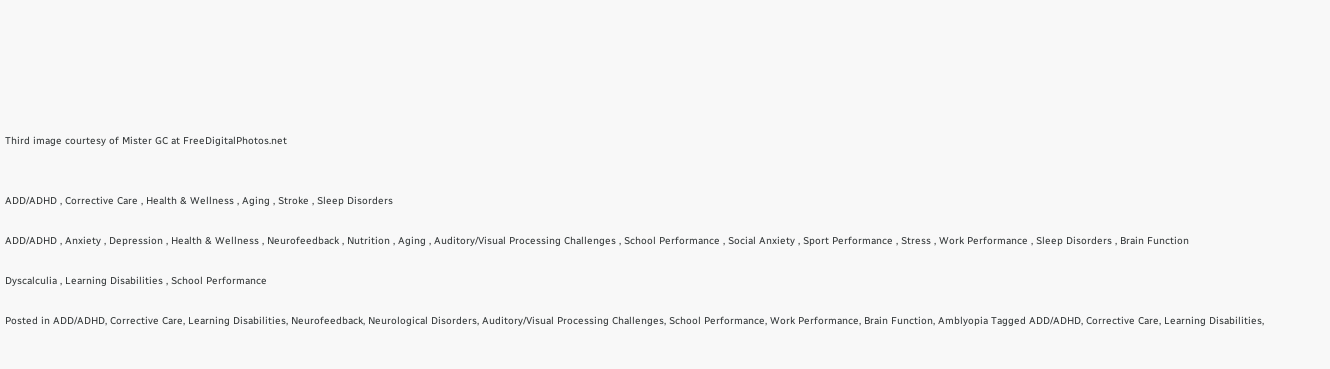Third image courtesy of Mister GC at FreeDigitalPhotos.net


ADD/ADHD , Corrective Care , Health & Wellness , Aging , Stroke , Sleep Disorders

ADD/ADHD , Anxiety , Depression , Health & Wellness , Neurofeedback , Nutrition , Aging , Auditory/Visual Processing Challenges , School Performance , Social Anxiety , Sport Performance , Stress , Work Performance , Sleep Disorders , Brain Function

Dyscalculia , Learning Disabilities , School Performance

Posted in ADD/ADHD, Corrective Care, Learning Disabilities, Neurofeedback, Neurological Disorders, Auditory/Visual Processing Challenges, School Performance, Work Performance, Brain Function, Amblyopia Tagged ADD/ADHD, Corrective Care, Learning Disabilities,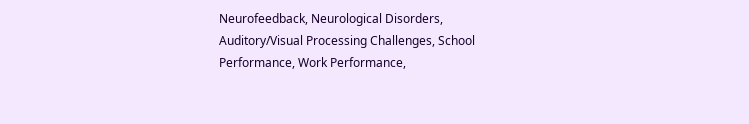Neurofeedback, Neurological Disorders, Auditory/Visual Processing Challenges, School Performance, Work Performance,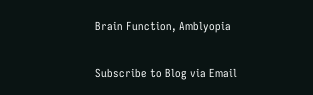Brain Function, Amblyopia

Subscribe to Blog via Email